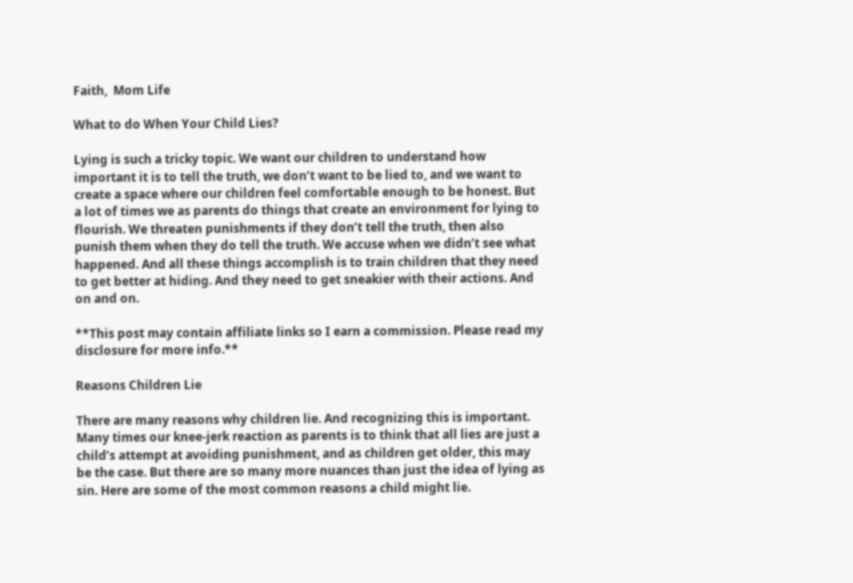Faith,  Mom Life

What to do When Your Child Lies?

Lying is such a tricky topic. We want our children to understand how important it is to tell the truth, we don’t want to be lied to, and we want to create a space where our children feel comfortable enough to be honest. But a lot of times we as parents do things that create an environment for lying to flourish. We threaten punishments if they don’t tell the truth, then also punish them when they do tell the truth. We accuse when we didn’t see what happened. And all these things accomplish is to train children that they need to get better at hiding. And they need to get sneakier with their actions. And on and on.

**This post may contain affiliate links so I earn a commission. Please read my disclosure for more info.**

Reasons Children Lie

There are many reasons why children lie. And recognizing this is important. Many times our knee-jerk reaction as parents is to think that all lies are just a child’s attempt at avoiding punishment, and as children get older, this may be the case. But there are so many more nuances than just the idea of lying as sin. Here are some of the most common reasons a child might lie.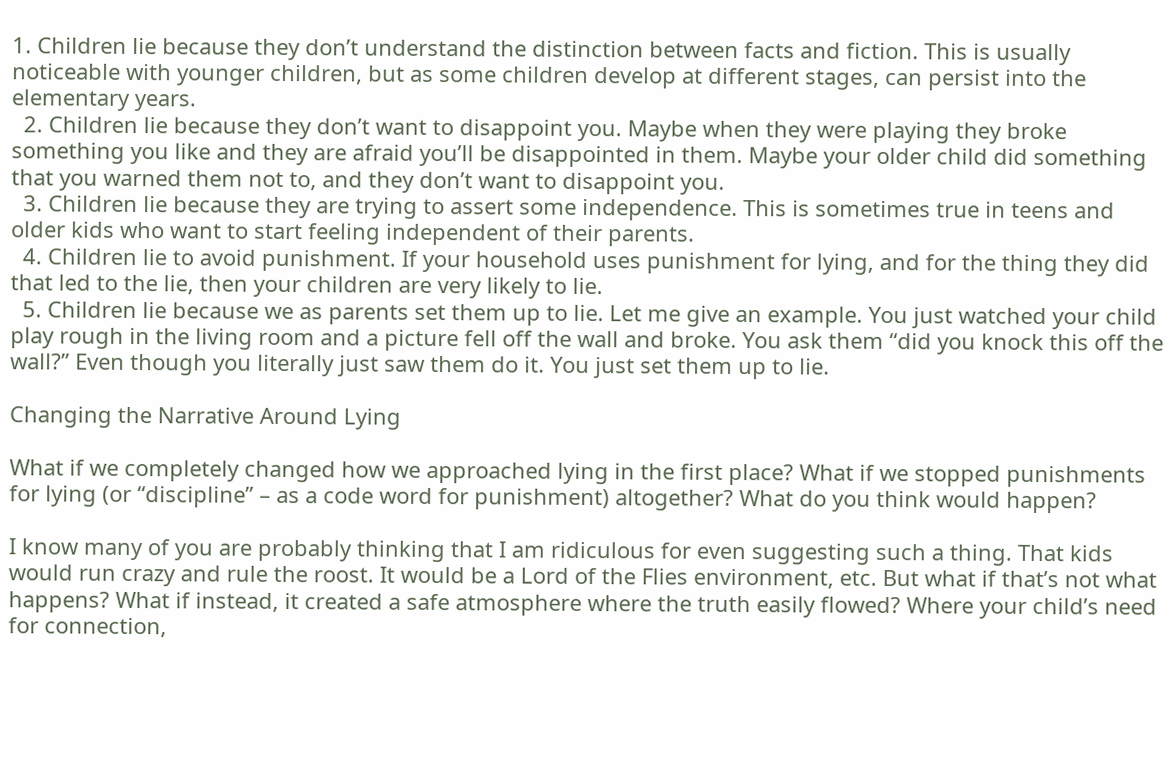1. Children lie because they don’t understand the distinction between facts and fiction. This is usually noticeable with younger children, but as some children develop at different stages, can persist into the elementary years.
  2. Children lie because they don’t want to disappoint you. Maybe when they were playing they broke something you like and they are afraid you’ll be disappointed in them. Maybe your older child did something that you warned them not to, and they don’t want to disappoint you.
  3. Children lie because they are trying to assert some independence. This is sometimes true in teens and older kids who want to start feeling independent of their parents.
  4. Children lie to avoid punishment. If your household uses punishment for lying, and for the thing they did that led to the lie, then your children are very likely to lie.
  5. Children lie because we as parents set them up to lie. Let me give an example. You just watched your child play rough in the living room and a picture fell off the wall and broke. You ask them “did you knock this off the wall?” Even though you literally just saw them do it. You just set them up to lie.

Changing the Narrative Around Lying

What if we completely changed how we approached lying in the first place? What if we stopped punishments for lying (or “discipline” – as a code word for punishment) altogether? What do you think would happen?

I know many of you are probably thinking that I am ridiculous for even suggesting such a thing. That kids would run crazy and rule the roost. It would be a Lord of the Flies environment, etc. But what if that’s not what happens? What if instead, it created a safe atmosphere where the truth easily flowed? Where your child’s need for connection,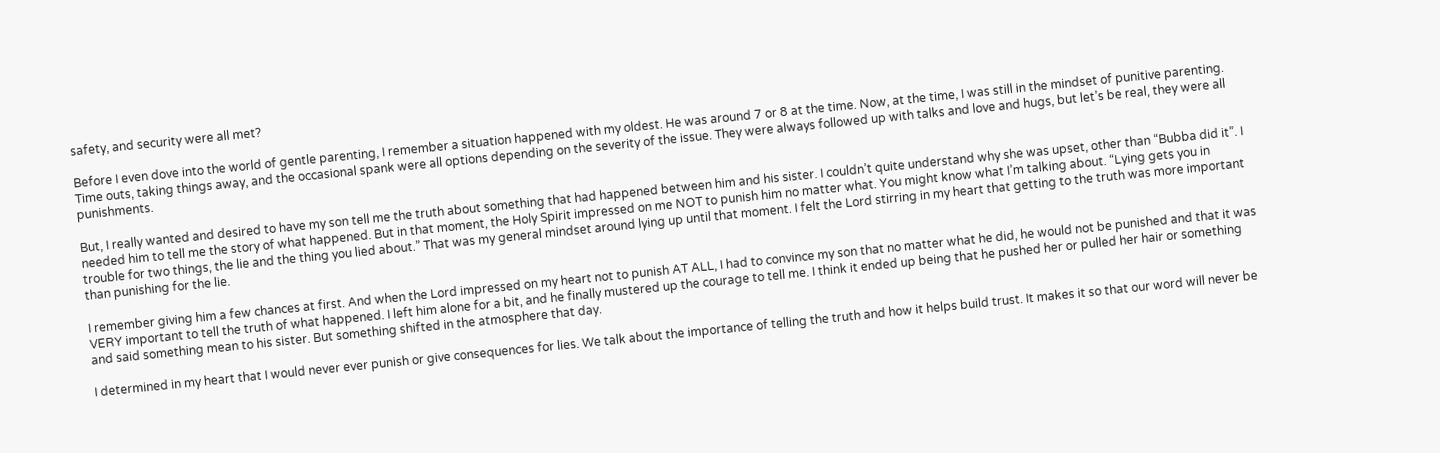safety, and security were all met?

Before I even dove into the world of gentle parenting, I remember a situation happened with my oldest. He was around 7 or 8 at the time. Now, at the time, I was still in the mindset of punitive parenting. Time outs, taking things away, and the occasional spank were all options depending on the severity of the issue. They were always followed up with talks and love and hugs, but let’s be real, they were all punishments.

But, I really wanted and desired to have my son tell me the truth about something that had happened between him and his sister. I couldn’t quite understand why she was upset, other than “Bubba did it”. I needed him to tell me the story of what happened. But in that moment, the Holy Spirit impressed on me NOT to punish him no matter what. You might know what I’m talking about. “Lying gets you in trouble for two things, the lie and the thing you lied about.” That was my general mindset around lying up until that moment. I felt the Lord stirring in my heart that getting to the truth was more important than punishing for the lie.

I remember giving him a few chances at first. And when the Lord impressed on my heart not to punish AT ALL, I had to convince my son that no matter what he did, he would not be punished and that it was VERY important to tell the truth of what happened. I left him alone for a bit, and he finally mustered up the courage to tell me. I think it ended up being that he pushed her or pulled her hair or something and said something mean to his sister. But something shifted in the atmosphere that day.

I determined in my heart that I would never ever punish or give consequences for lies. We talk about the importance of telling the truth and how it helps build trust. It makes it so that our word will never be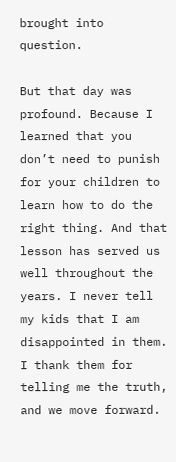brought into question.

But that day was profound. Because I learned that you don’t need to punish for your children to learn how to do the right thing. And that lesson has served us well throughout the years. I never tell my kids that I am disappointed in them. I thank them for telling me the truth, and we move forward.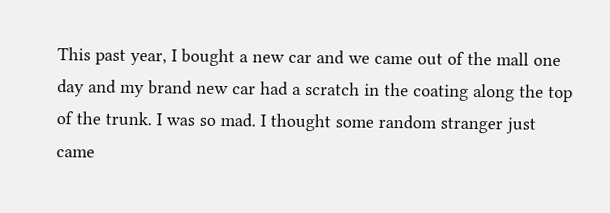This past year, I bought a new car and we came out of the mall one day and my brand new car had a scratch in the coating along the top of the trunk. I was so mad. I thought some random stranger just came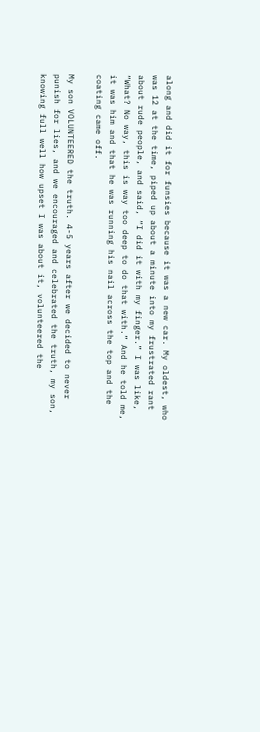along and did it for funsies because it was a new car. My oldest, who was 12 at the time, piped up about a minute into my frustrated rant about rude people, and said, “I did it with my finger.” I was like, “What? No way, this is way too deep to do that with.” And he told me, it was him and that he was running his nail across the top and the coating came off.

My son VOLUNTEERED the truth. 4-5 years after we decided to never punish for lies, and we encouraged and celebrated the truth, my son, knowing full well how upset I was about it, volunteered the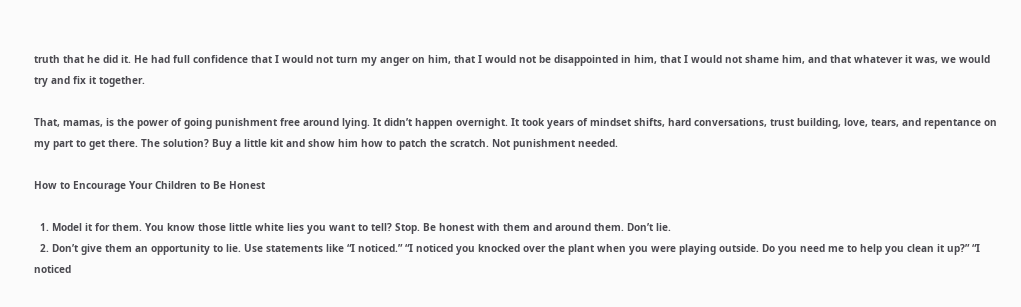truth that he did it. He had full confidence that I would not turn my anger on him, that I would not be disappointed in him, that I would not shame him, and that whatever it was, we would try and fix it together.

That, mamas, is the power of going punishment free around lying. It didn’t happen overnight. It took years of mindset shifts, hard conversations, trust building, love, tears, and repentance on my part to get there. The solution? Buy a little kit and show him how to patch the scratch. Not punishment needed.

How to Encourage Your Children to Be Honest

  1. Model it for them. You know those little white lies you want to tell? Stop. Be honest with them and around them. Don’t lie.
  2. Don’t give them an opportunity to lie. Use statements like “I noticed.” “I noticed you knocked over the plant when you were playing outside. Do you need me to help you clean it up?” “I noticed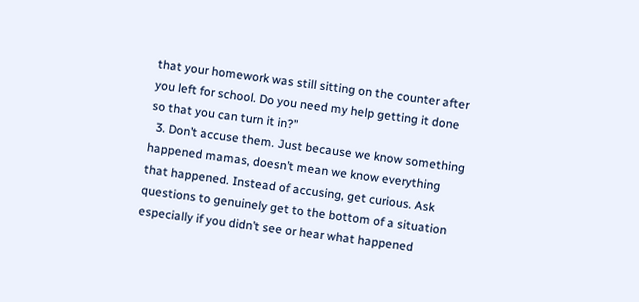that your homework was still sitting on the counter after you left for school. Do you need my help getting it done so that you can turn it in?”
  3. Don’t accuse them. Just because we know something happened mamas, doesn’t mean we know everything that happened. Instead of accusing, get curious. Ask questions to genuinely get to the bottom of a situation especially if you didn’t see or hear what happened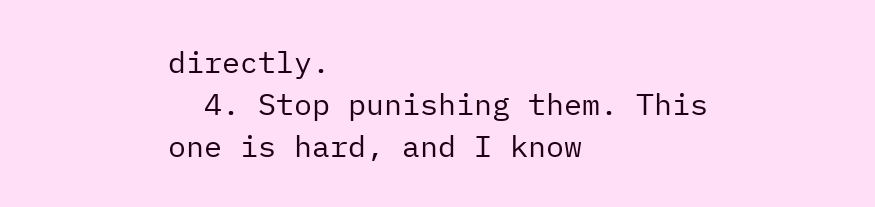directly.
  4. Stop punishing them. This one is hard, and I know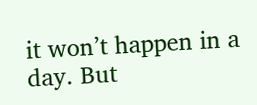it won’t happen in a day. But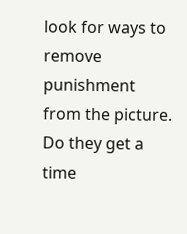look for ways to remove punishment from the picture. Do they get a time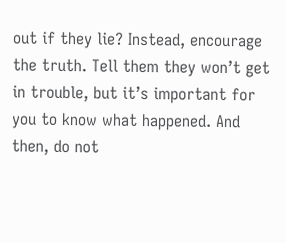out if they lie? Instead, encourage the truth. Tell them they won’t get in trouble, but it’s important for you to know what happened. And then, do not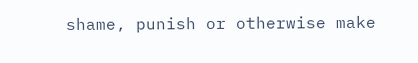shame, punish or otherwise make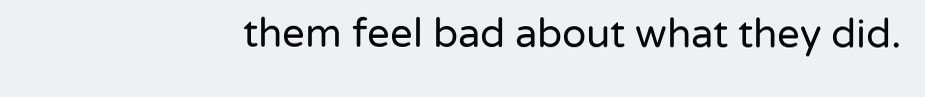them feel bad about what they did.